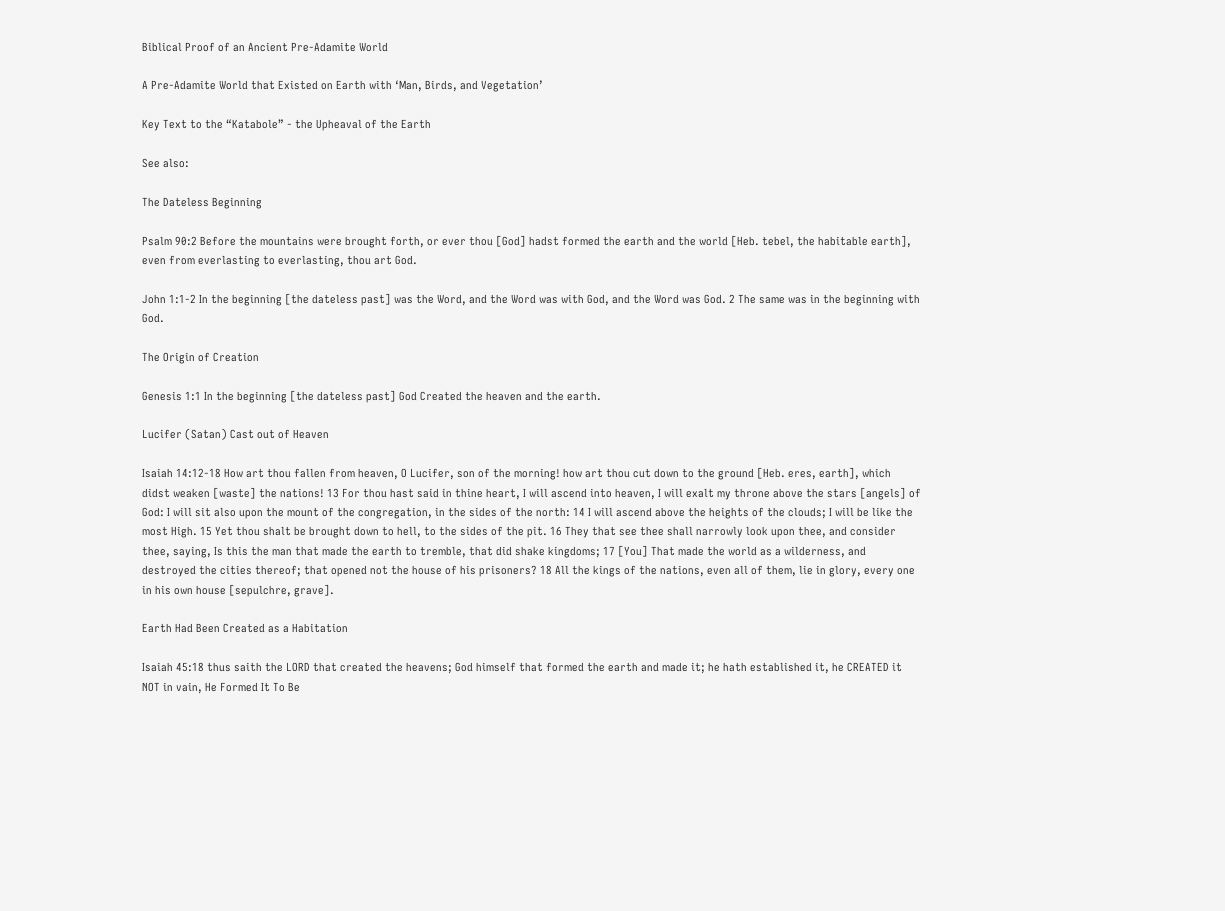Biblical Proof of an Ancient Pre-Adamite World

A Pre-Adamite World that Existed on Earth with ‘Man, Birds, and Vegetation’

Key Text to the “Katabole” - the Upheaval of the Earth

See also:

The Dateless Beginning

Psalm 90:2 Before the mountains were brought forth, or ever thou [God] hadst formed the earth and the world [Heb. tebel, the habitable earth], even from everlasting to everlasting, thou art God.

John 1:1-2 In the beginning [the dateless past] was the Word, and the Word was with God, and the Word was God. 2 The same was in the beginning with God.

The Origin of Creation

Genesis 1:1 In the beginning [the dateless past] God Created the heaven and the earth.

Lucifer (Satan) Cast out of Heaven

Isaiah 14:12-18 How art thou fallen from heaven, O Lucifer, son of the morning! how art thou cut down to the ground [Heb. eres, earth], which didst weaken [waste] the nations! 13 For thou hast said in thine heart, I will ascend into heaven, I will exalt my throne above the stars [angels] of God: I will sit also upon the mount of the congregation, in the sides of the north: 14 I will ascend above the heights of the clouds; I will be like the most High. 15 Yet thou shalt be brought down to hell, to the sides of the pit. 16 They that see thee shall narrowly look upon thee, and consider thee, saying, Is this the man that made the earth to tremble, that did shake kingdoms; 17 [You] That made the world as a wilderness, and destroyed the cities thereof; that opened not the house of his prisoners? 18 All the kings of the nations, even all of them, lie in glory, every one in his own house [sepulchre, grave].

Earth Had Been Created as a Habitation

Isaiah 45:18 thus saith the LORD that created the heavens; God himself that formed the earth and made it; he hath established it, he CREATED it NOT in vain, He Formed It To Be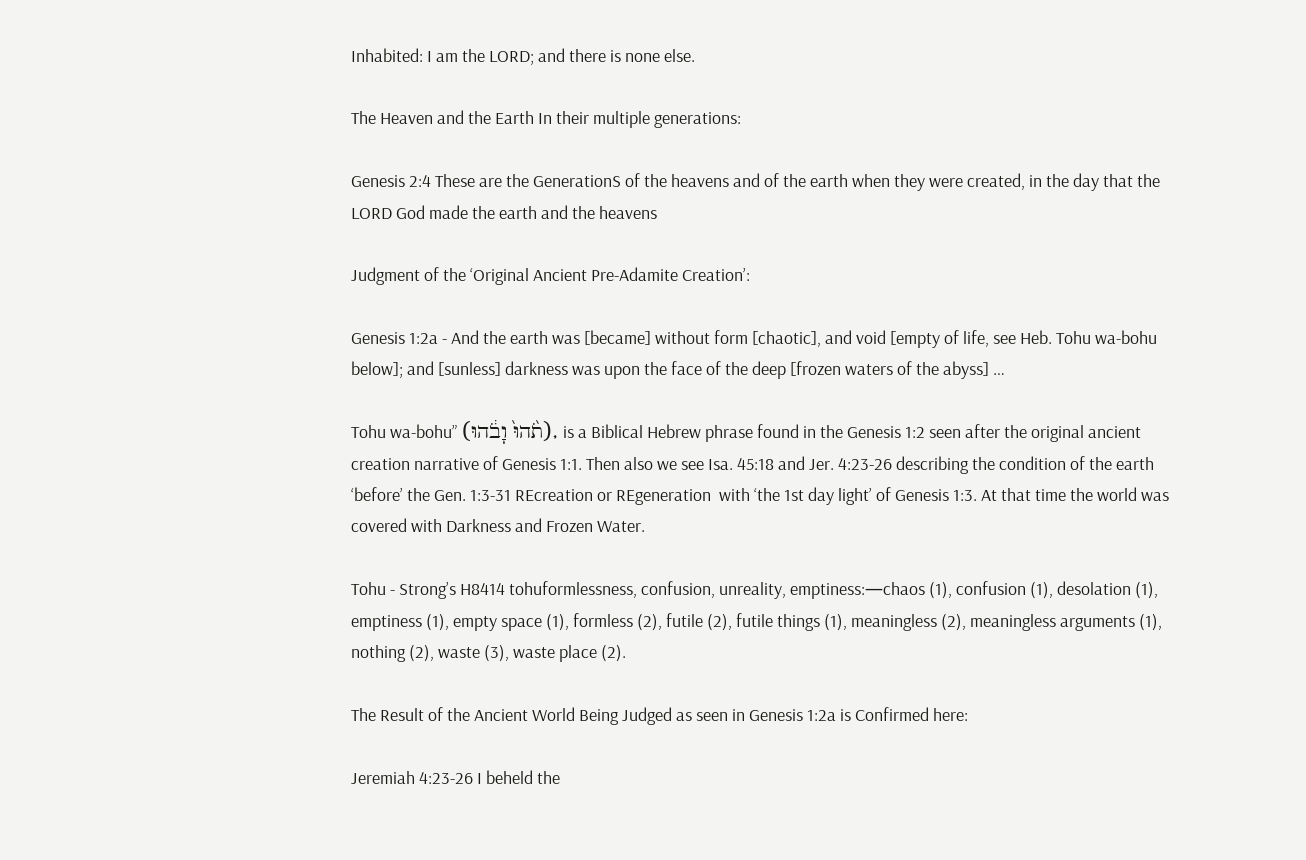Inhabited: I am the LORD; and there is none else.

The Heaven and the Earth In their multiple generations:

Genesis 2:4 These are the GenerationS of the heavens and of the earth when they were created, in the day that the LORD God made the earth and the heavens

Judgment of the ‘Original Ancient Pre-Adamite Creation’:

Genesis 1:2a - And the earth was [became] without form [chaotic], and void [empty of life, see Heb. Tohu wa-bohu below]; and [sunless] darkness was upon the face of the deep [frozen waters of the abyss] …

Tohu wa-bohu” (תֹ֙הוּ֙ וָבֹ֔הוּ), is a Biblical Hebrew phrase found in the Genesis 1:2 seen after the original ancient creation narrative of Genesis 1:1. Then also we see Isa. 45:18 and Jer. 4:23-26 describing the condition of the earth ‘before’ the Gen. 1:3-31 REcreation or REgeneration  with ‘the 1st day light’ of Genesis 1:3. At that time the world was covered with Darkness and Frozen Water.

Tohu - Strong’s H8414 tohuformlessness, confusion, unreality, emptiness:—chaos (1), confusion (1), desolation (1), emptiness (1), empty space (1), formless (2), futile (2), futile things (1), meaningless (2), meaningless arguments (1), nothing (2), waste (3), waste place (2).

The Result of the Ancient World Being Judged as seen in Genesis 1:2a is Confirmed here:

Jeremiah 4:23-26 I beheld the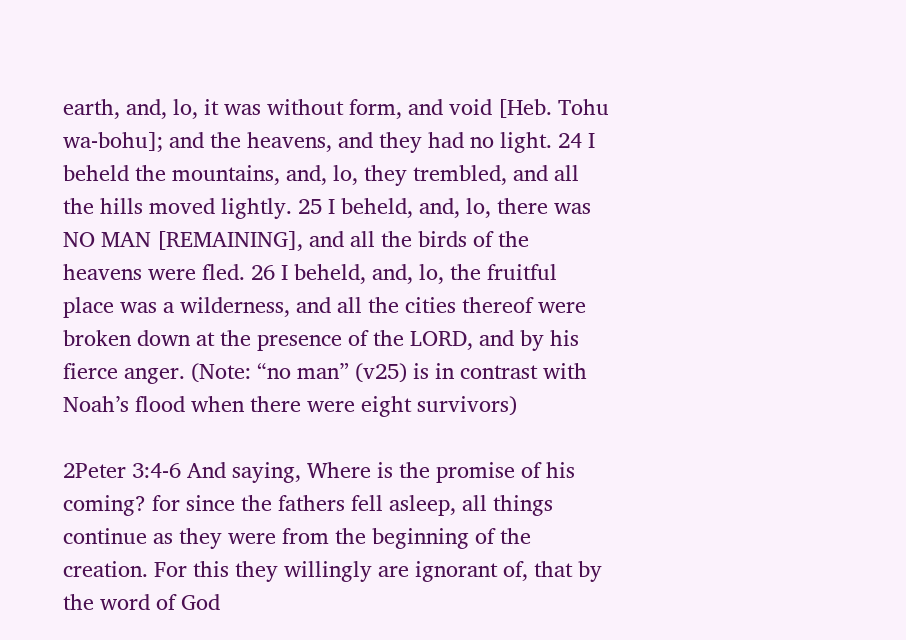earth, and, lo, it was without form, and void [Heb. Tohu wa-bohu]; and the heavens, and they had no light. 24 I beheld the mountains, and, lo, they trembled, and all the hills moved lightly. 25 I beheld, and, lo, there was NO MAN [REMAINING], and all the birds of the heavens were fled. 26 I beheld, and, lo, the fruitful place was a wilderness, and all the cities thereof were broken down at the presence of the LORD, and by his fierce anger. (Note: “no man” (v25) is in contrast with Noah’s flood when there were eight survivors)

2Peter 3:4-6 And saying, Where is the promise of his coming? for since the fathers fell asleep, all things continue as they were from the beginning of the creation. For this they willingly are ignorant of, that by the word of God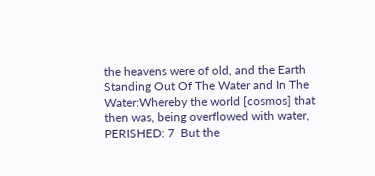the heavens were of old, and the Earth Standing Out Of The Water and In The Water:Whereby the world [cosmos] that then was, being overflowed with water, PERISHED: 7  But the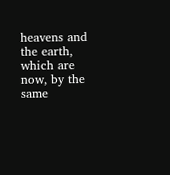heavens and the earth, which are now, by the same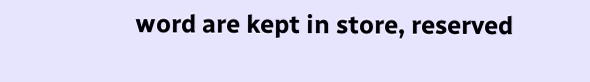word are kept in store, reserved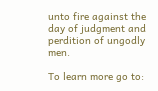unto fire against the day of judgment and perdition of ungodly men.

To learn more go to: